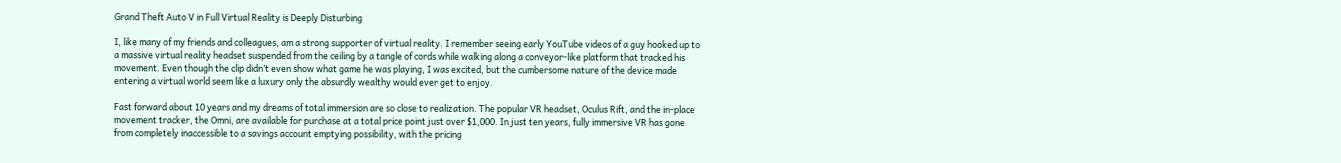Grand Theft Auto V in Full Virtual Reality is Deeply Disturbing

I, like many of my friends and colleagues, am a strong supporter of virtual reality. I remember seeing early YouTube videos of a guy hooked up to a massive virtual reality headset suspended from the ceiling by a tangle of cords while walking along a conveyor-like platform that tracked his movement. Even though the clip didn’t even show what game he was playing, I was excited, but the cumbersome nature of the device made entering a virtual world seem like a luxury only the absurdly wealthy would ever get to enjoy.

Fast forward about 10 years and my dreams of total immersion are so close to realization. The popular VR headset, Oculus Rift, and the in-place movement tracker, the Omni, are available for purchase at a total price point just over $1,000. In just ten years, fully immersive VR has gone from completely inaccessible to a savings account emptying possibility, with the pricing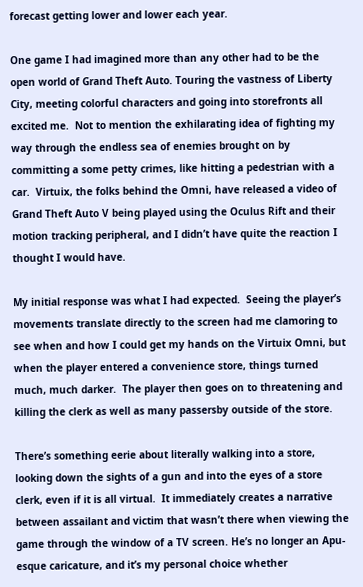forecast getting lower and lower each year.

One game I had imagined more than any other had to be the open world of Grand Theft Auto. Touring the vastness of Liberty City, meeting colorful characters and going into storefronts all excited me.  Not to mention the exhilarating idea of fighting my way through the endless sea of enemies brought on by committing a some petty crimes, like hitting a pedestrian with a car.  Virtuix, the folks behind the Omni, have released a video of Grand Theft Auto V being played using the Oculus Rift and their motion tracking peripheral, and I didn’t have quite the reaction I thought I would have.

My initial response was what I had expected.  Seeing the player’s movements translate directly to the screen had me clamoring to see when and how I could get my hands on the Virtuix Omni, but when the player entered a convenience store, things turned much, much darker.  The player then goes on to threatening and killing the clerk as well as many passersby outside of the store.

There’s something eerie about literally walking into a store, looking down the sights of a gun and into the eyes of a store clerk, even if it is all virtual.  It immediately creates a narrative between assailant and victim that wasn’t there when viewing the game through the window of a TV screen. He’s no longer an Apu-esque caricature, and it’s my personal choice whether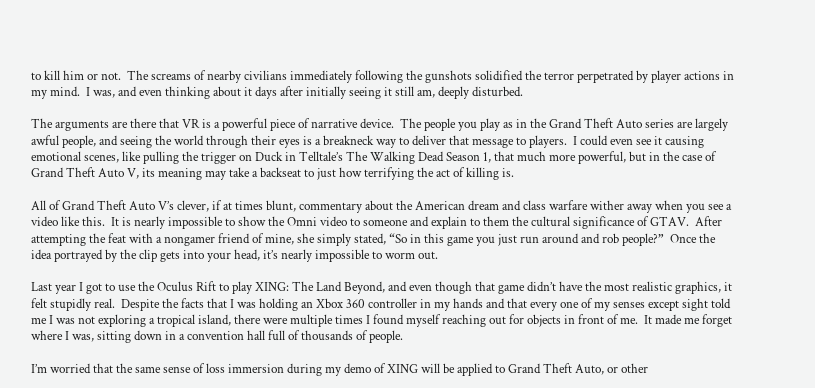to kill him or not.  The screams of nearby civilians immediately following the gunshots solidified the terror perpetrated by player actions in my mind.  I was, and even thinking about it days after initially seeing it still am, deeply disturbed.

The arguments are there that VR is a powerful piece of narrative device.  The people you play as in the Grand Theft Auto series are largely awful people, and seeing the world through their eyes is a breakneck way to deliver that message to players.  I could even see it causing emotional scenes, like pulling the trigger on Duck in Telltale’s The Walking Dead Season 1, that much more powerful, but in the case of Grand Theft Auto V, its meaning may take a backseat to just how terrifying the act of killing is.

All of Grand Theft Auto V’s clever, if at times blunt, commentary about the American dream and class warfare wither away when you see a video like this.  It is nearly impossible to show the Omni video to someone and explain to them the cultural significance of GTAV.  After attempting the feat with a nongamer friend of mine, she simply stated, “So in this game you just run around and rob people?”  Once the idea portrayed by the clip gets into your head, it’s nearly impossible to worm out.

Last year I got to use the Oculus Rift to play XING: The Land Beyond, and even though that game didn’t have the most realistic graphics, it felt stupidly real.  Despite the facts that I was holding an Xbox 360 controller in my hands and that every one of my senses except sight told me I was not exploring a tropical island, there were multiple times I found myself reaching out for objects in front of me.  It made me forget where I was, sitting down in a convention hall full of thousands of people.

I’m worried that the same sense of loss immersion during my demo of XING will be applied to Grand Theft Auto, or other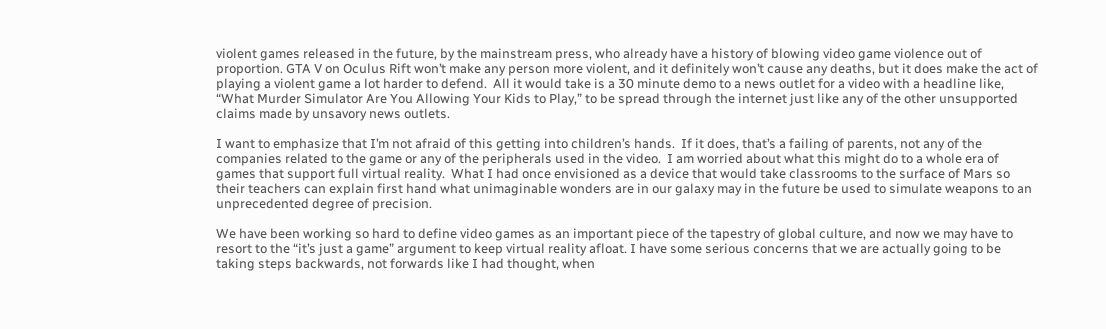violent games released in the future, by the mainstream press, who already have a history of blowing video game violence out of proportion. GTA V on Oculus Rift won’t make any person more violent, and it definitely won’t cause any deaths, but it does make the act of playing a violent game a lot harder to defend.  All it would take is a 30 minute demo to a news outlet for a video with a headline like, “What Murder Simulator Are You Allowing Your Kids to Play,” to be spread through the internet just like any of the other unsupported claims made by unsavory news outlets.

I want to emphasize that I’m not afraid of this getting into children’s hands.  If it does, that’s a failing of parents, not any of the companies related to the game or any of the peripherals used in the video.  I am worried about what this might do to a whole era of games that support full virtual reality.  What I had once envisioned as a device that would take classrooms to the surface of Mars so their teachers can explain first hand what unimaginable wonders are in our galaxy may in the future be used to simulate weapons to an unprecedented degree of precision.

We have been working so hard to define video games as an important piece of the tapestry of global culture, and now we may have to resort to the “it’s just a game” argument to keep virtual reality afloat. I have some serious concerns that we are actually going to be taking steps backwards, not forwards like I had thought, when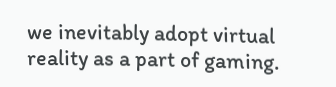we inevitably adopt virtual reality as a part of gaming.